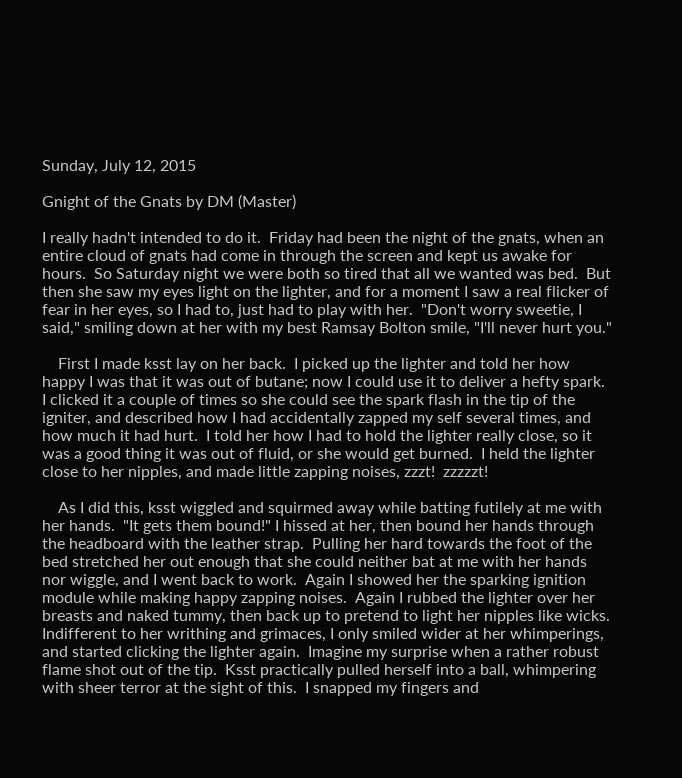Sunday, July 12, 2015

Gnight of the Gnats by DM (Master)

I really hadn't intended to do it.  Friday had been the night of the gnats, when an entire cloud of gnats had come in through the screen and kept us awake for hours.  So Saturday night we were both so tired that all we wanted was bed.  But then she saw my eyes light on the lighter, and for a moment I saw a real flicker of fear in her eyes, so I had to, just had to play with her.  "Don't worry sweetie, I said," smiling down at her with my best Ramsay Bolton smile, "I'll never hurt you."

    First I made ksst lay on her back.  I picked up the lighter and told her how happy I was that it was out of butane; now I could use it to deliver a hefty spark.  I clicked it a couple of times so she could see the spark flash in the tip of the igniter, and described how I had accidentally zapped my self several times, and how much it had hurt.  I told her how I had to hold the lighter really close, so it was a good thing it was out of fluid, or she would get burned.  I held the lighter close to her nipples, and made little zapping noises, zzzt!  zzzzzt!

    As I did this, ksst wiggled and squirmed away while batting futilely at me with her hands.  "It gets them bound!" I hissed at her, then bound her hands through the headboard with the leather strap.  Pulling her hard towards the foot of the bed stretched her out enough that she could neither bat at me with her hands nor wiggle, and I went back to work.  Again I showed her the sparking ignition module while making happy zapping noises.  Again I rubbed the lighter over her breasts and naked tummy, then back up to pretend to light her nipples like wicks. Indifferent to her writhing and grimaces, I only smiled wider at her whimperings, and started clicking the lighter again.  Imagine my surprise when a rather robust flame shot out of the tip.  Ksst practically pulled herself into a ball, whimpering with sheer terror at the sight of this.  I snapped my fingers and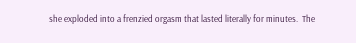she exploded into a frenzied orgasm that lasted literally for minutes.  The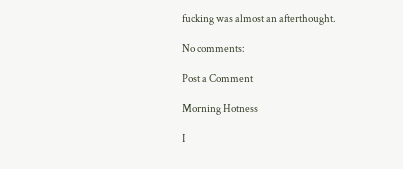fucking was almost an afterthought.

No comments:

Post a Comment

Morning Hotness

I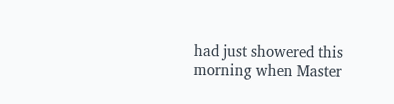had just showered this morning when Master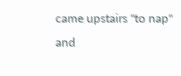came upstairs "to nap" and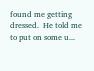found me getting dressed.  He told me to put on some u...